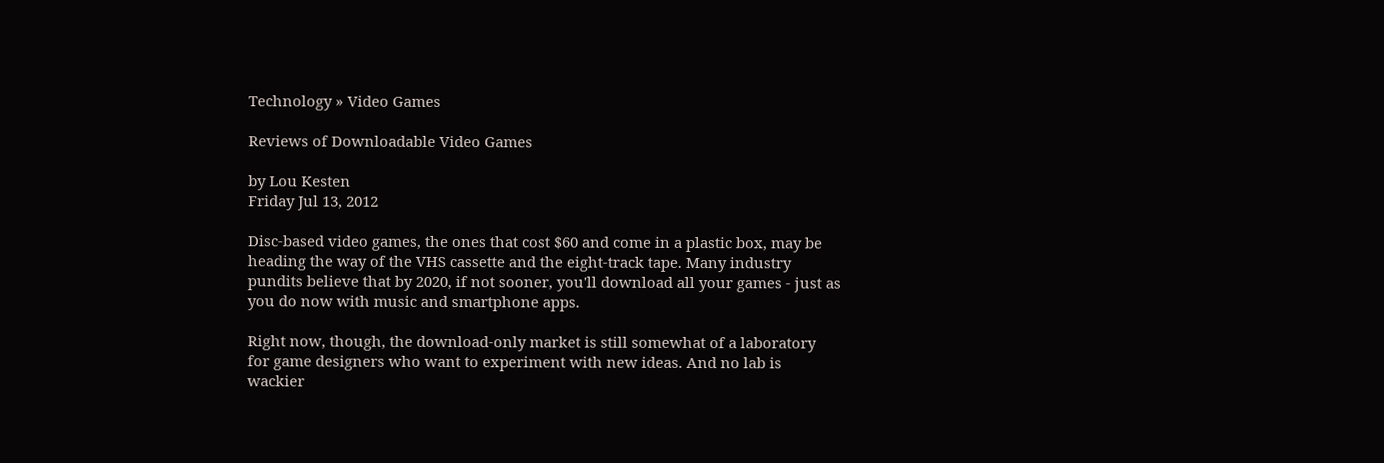Technology » Video Games

Reviews of Downloadable Video Games

by Lou Kesten
Friday Jul 13, 2012

Disc-based video games, the ones that cost $60 and come in a plastic box, may be heading the way of the VHS cassette and the eight-track tape. Many industry pundits believe that by 2020, if not sooner, you'll download all your games - just as you do now with music and smartphone apps.

Right now, though, the download-only market is still somewhat of a laboratory for game designers who want to experiment with new ideas. And no lab is wackier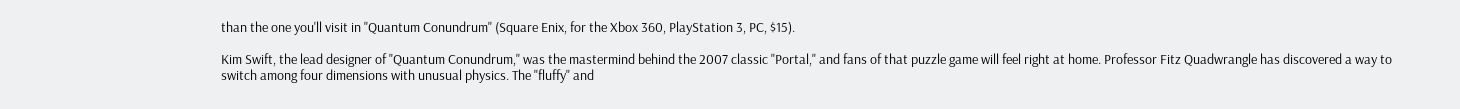than the one you'll visit in "Quantum Conundrum" (Square Enix, for the Xbox 360, PlayStation 3, PC, $15).

Kim Swift, the lead designer of "Quantum Conundrum," was the mastermind behind the 2007 classic "Portal," and fans of that puzzle game will feel right at home. Professor Fitz Quadwrangle has discovered a way to switch among four dimensions with unusual physics. The "fluffy" and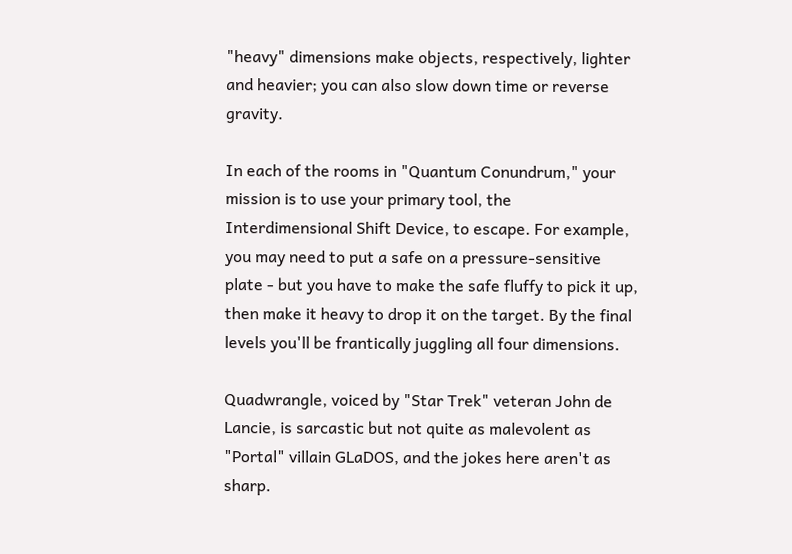"heavy" dimensions make objects, respectively, lighter and heavier; you can also slow down time or reverse gravity.

In each of the rooms in "Quantum Conundrum," your mission is to use your primary tool, the Interdimensional Shift Device, to escape. For example, you may need to put a safe on a pressure-sensitive plate - but you have to make the safe fluffy to pick it up, then make it heavy to drop it on the target. By the final levels you'll be frantically juggling all four dimensions.

Quadwrangle, voiced by "Star Trek" veteran John de Lancie, is sarcastic but not quite as malevolent as "Portal" villain GLaDOS, and the jokes here aren't as sharp.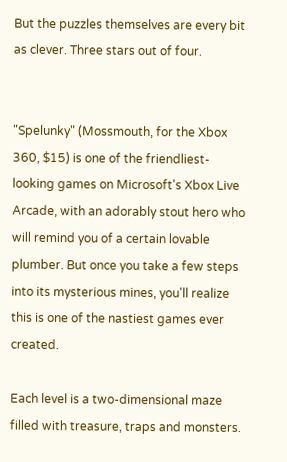But the puzzles themselves are every bit as clever. Three stars out of four.


"Spelunky" (Mossmouth, for the Xbox 360, $15) is one of the friendliest-looking games on Microsoft's Xbox Live Arcade, with an adorably stout hero who will remind you of a certain lovable plumber. But once you take a few steps into its mysterious mines, you'll realize this is one of the nastiest games ever created.

Each level is a two-dimensional maze filled with treasure, traps and monsters.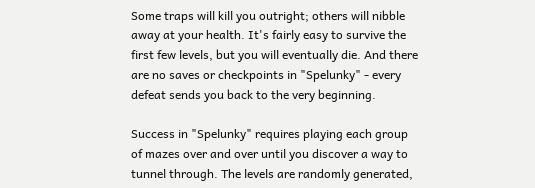Some traps will kill you outright; others will nibble away at your health. It's fairly easy to survive the first few levels, but you will eventually die. And there are no saves or checkpoints in "Spelunky" - every defeat sends you back to the very beginning.

Success in "Spelunky" requires playing each group of mazes over and over until you discover a way to tunnel through. The levels are randomly generated,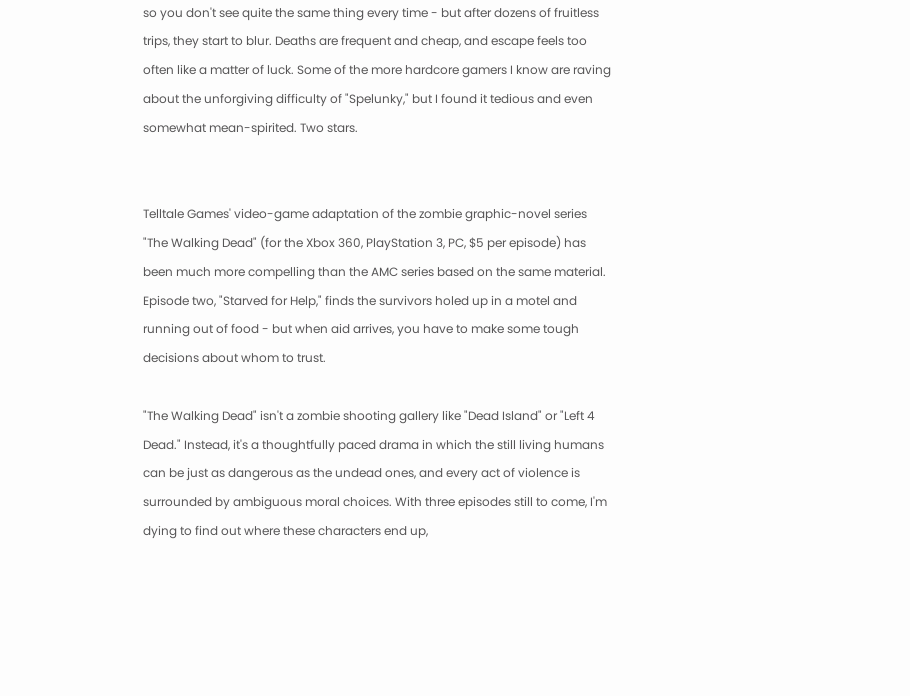so you don't see quite the same thing every time - but after dozens of fruitless trips, they start to blur. Deaths are frequent and cheap, and escape feels too often like a matter of luck. Some of the more hardcore gamers I know are raving about the unforgiving difficulty of "Spelunky," but I found it tedious and even somewhat mean-spirited. Two stars.


Telltale Games' video-game adaptation of the zombie graphic-novel series "The Walking Dead" (for the Xbox 360, PlayStation 3, PC, $5 per episode) has been much more compelling than the AMC series based on the same material. Episode two, "Starved for Help," finds the survivors holed up in a motel and running out of food - but when aid arrives, you have to make some tough decisions about whom to trust.

"The Walking Dead" isn't a zombie shooting gallery like "Dead Island" or "Left 4 Dead." Instead, it's a thoughtfully paced drama in which the still living humans can be just as dangerous as the undead ones, and every act of violence is surrounded by ambiguous moral choices. With three episodes still to come, I'm dying to find out where these characters end up,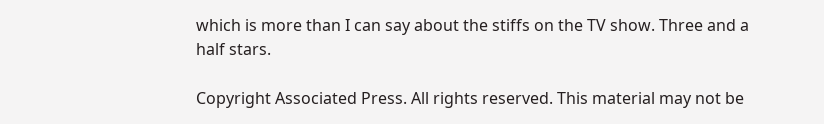which is more than I can say about the stiffs on the TV show. Three and a half stars.

Copyright Associated Press. All rights reserved. This material may not be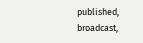published, broadcast,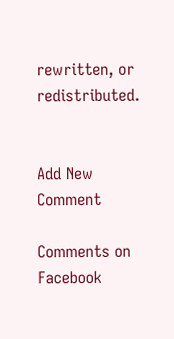rewritten, or redistributed.


Add New Comment

Comments on Facebook